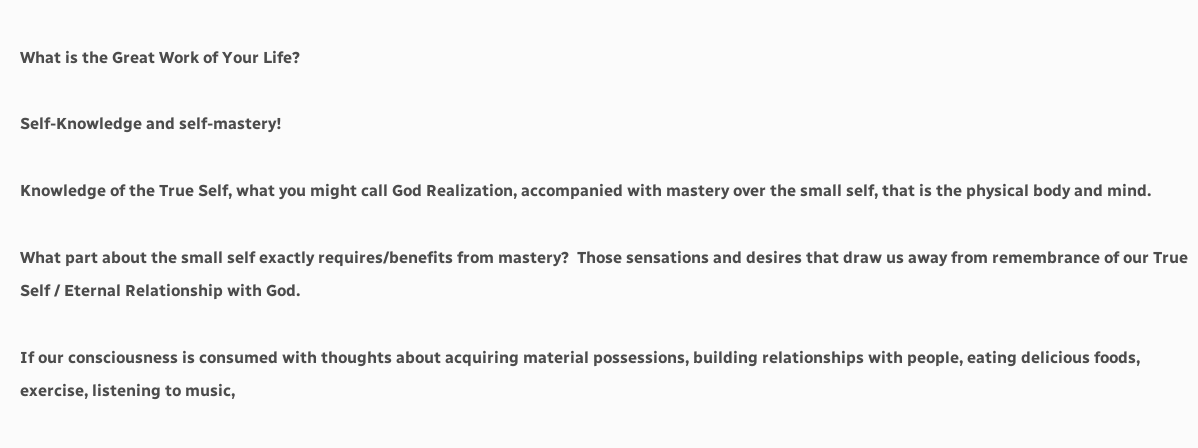What is the Great Work of Your Life?

Self-Knowledge and self-mastery!

Knowledge of the True Self, what you might call God Realization, accompanied with mastery over the small self, that is the physical body and mind.

What part about the small self exactly requires/benefits from mastery?  Those sensations and desires that draw us away from remembrance of our True Self / Eternal Relationship with God.

If our consciousness is consumed with thoughts about acquiring material possessions, building relationships with people, eating delicious foods, exercise, listening to music,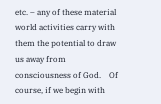etc. – any of these material world activities carry with them the potential to draw us away from consciousness of God.    Of course, if we begin with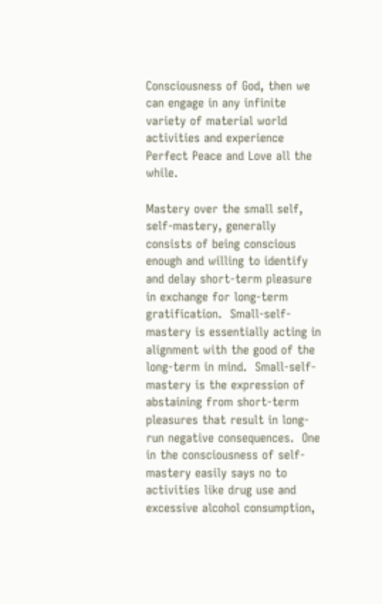Consciousness of God, then we can engage in any infinite variety of material world activities and experience Perfect Peace and Love all the while.

Mastery over the small self, self-mastery, generally consists of being conscious enough and willing to identify and delay short-term pleasure in exchange for long-term gratification.  Small-self-mastery is essentially acting in alignment with the good of the long-term in mind.  Small-self-mastery is the expression of abstaining from short-term pleasures that result in long-run negative consequences.  One in the consciousness of self-mastery easily says no to activities like drug use and excessive alcohol consumption,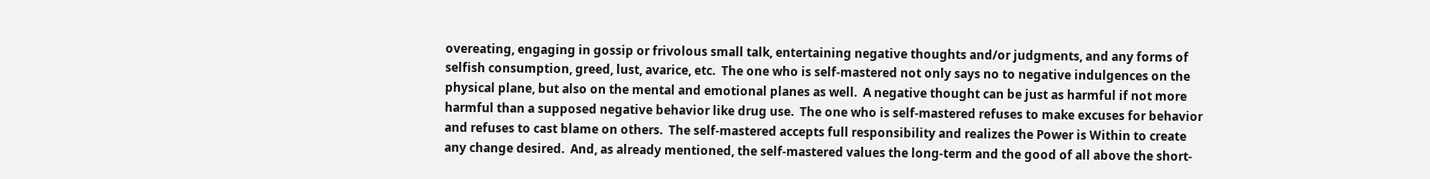overeating, engaging in gossip or frivolous small talk, entertaining negative thoughts and/or judgments, and any forms of selfish consumption, greed, lust, avarice, etc.  The one who is self-mastered not only says no to negative indulgences on the physical plane, but also on the mental and emotional planes as well.  A negative thought can be just as harmful if not more harmful than a supposed negative behavior like drug use.  The one who is self-mastered refuses to make excuses for behavior and refuses to cast blame on others.  The self-mastered accepts full responsibility and realizes the Power is Within to create any change desired.  And, as already mentioned, the self-mastered values the long-term and the good of all above the short-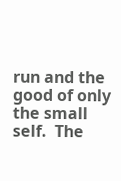run and the good of only the small self.  The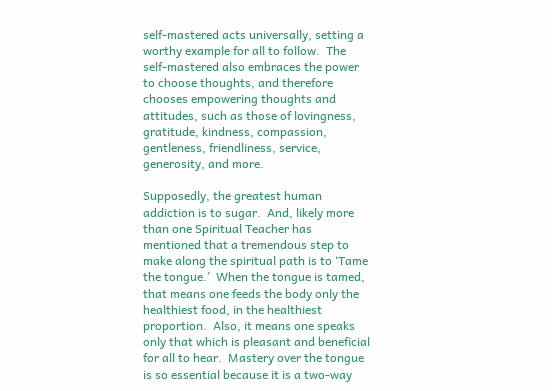self-mastered acts universally, setting a worthy example for all to follow.  The self-mastered also embraces the power to choose thoughts, and therefore chooses empowering thoughts and attitudes, such as those of lovingness, gratitude, kindness, compassion, gentleness, friendliness, service, generosity, and more.

Supposedly, the greatest human addiction is to sugar.  And, likely more than one Spiritual Teacher has mentioned that a tremendous step to make along the spiritual path is to ‘Tame the tongue.’  When the tongue is tamed, that means one feeds the body only the healthiest food, in the healthiest proportion.  Also, it means one speaks only that which is pleasant and beneficial for all to hear.  Mastery over the tongue is so essential because it is a two-way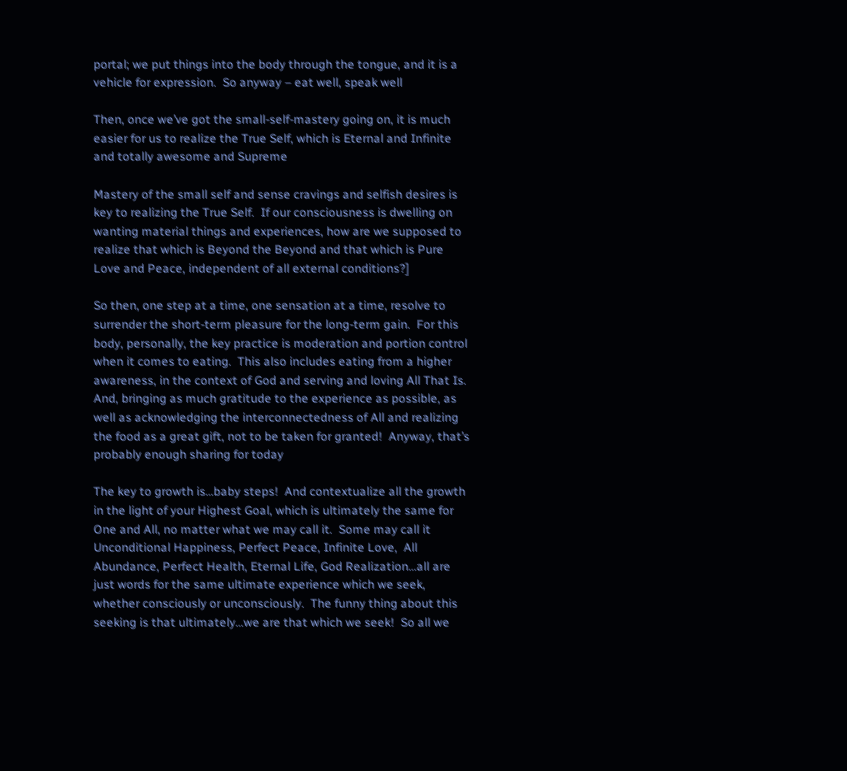portal; we put things into the body through the tongue, and it is a vehicle for expression.  So anyway – eat well, speak well

Then, once we’ve got the small-self-mastery going on, it is much easier for us to realize the True Self, which is Eternal and Infinite and totally awesome and Supreme

Mastery of the small self and sense cravings and selfish desires is key to realizing the True Self.  If our consciousness is dwelling on wanting material things and experiences, how are we supposed to realize that which is Beyond the Beyond and that which is Pure Love and Peace, independent of all external conditions?]

So then, one step at a time, one sensation at a time, resolve to surrender the short-term pleasure for the long-term gain.  For this body, personally, the key practice is moderation and portion control when it comes to eating.  This also includes eating from a higher awareness, in the context of God and serving and loving All That Is.  And, bringing as much gratitude to the experience as possible, as well as acknowledging the interconnectedness of All and realizing the food as a great gift, not to be taken for granted!  Anyway, that’s probably enough sharing for today

The key to growth is…baby steps!  And contextualize all the growth in the light of your Highest Goal, which is ultimately the same for One and All, no matter what we may call it.  Some may call it Unconditional Happiness, Perfect Peace, Infinite Love,  All Abundance, Perfect Health, Eternal Life, God Realization…all are just words for the same ultimate experience which we seek, whether consciously or unconsciously.  The funny thing about this seeking is that ultimately…we are that which we seek!  So all we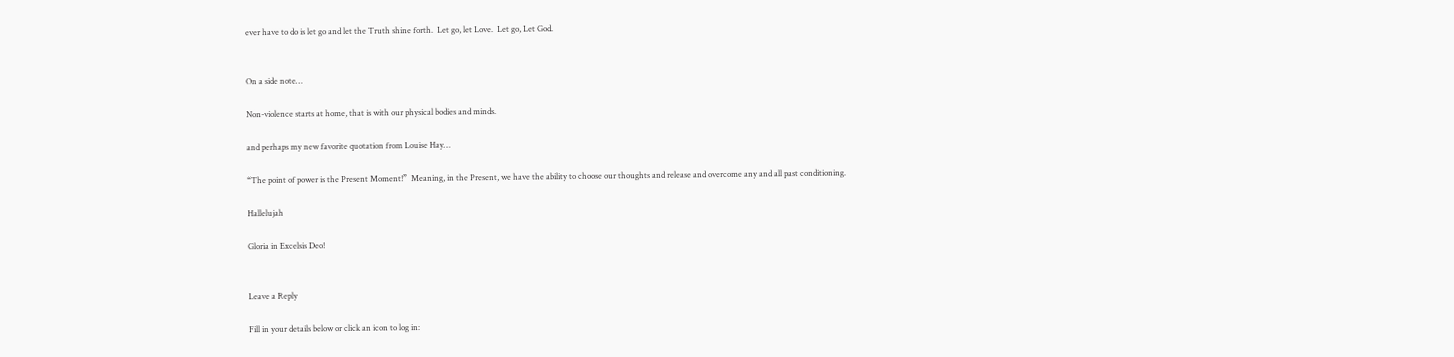ever have to do is let go and let the Truth shine forth.  Let go, let Love.  Let go, Let God.


On a side note…

Non-violence starts at home, that is with our physical bodies and minds.

and perhaps my new favorite quotation from Louise Hay…

“The point of power is the Present Moment!”  Meaning, in the Present, we have the ability to choose our thoughts and release and overcome any and all past conditioning.

Hallelujah

Gloria in Excelsis Deo!


Leave a Reply

Fill in your details below or click an icon to log in: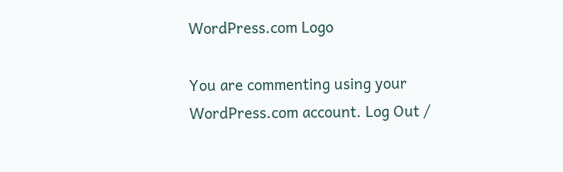WordPress.com Logo

You are commenting using your WordPress.com account. Log Out /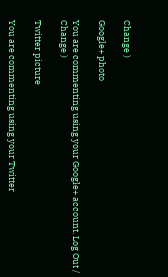Change )

Google+ photo

You are commenting using your Google+ account. Log Out /  Change )

Twitter picture

You are commenting using your Twitter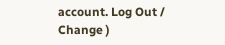account. Log Out /  Change )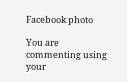Facebook photo

You are commenting using your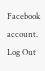Facebook account. Log Out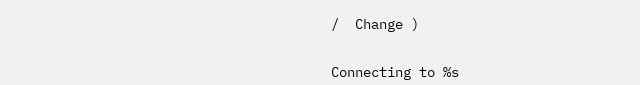/  Change )


Connecting to %s